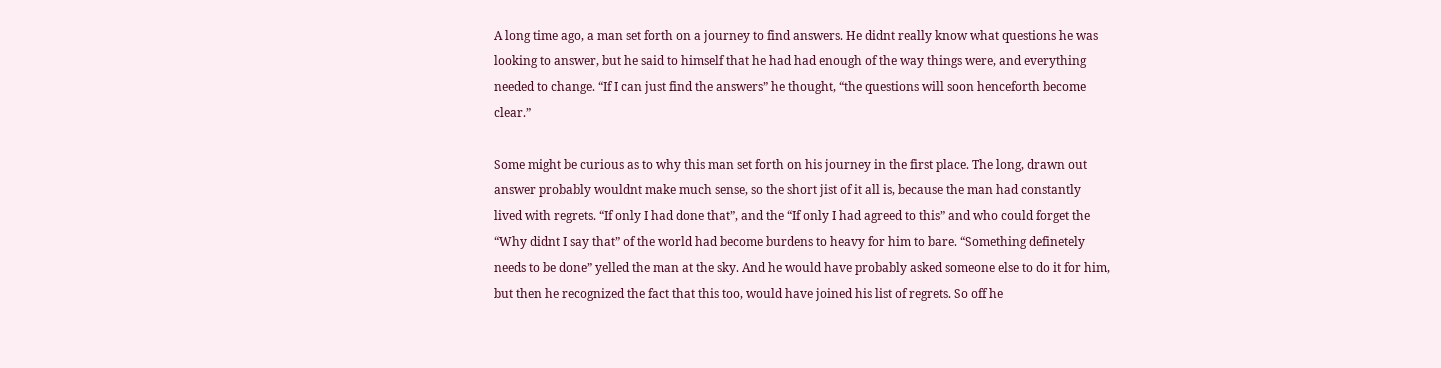A long time ago, a man set forth on a journey to find answers. He didnt really know what questions he was looking to answer, but he said to himself that he had had enough of the way things were, and everything needed to change. “If I can just find the answers” he thought, “the questions will soon henceforth become clear.”

Some might be curious as to why this man set forth on his journey in the first place. The long, drawn out answer probably wouldnt make much sense, so the short jist of it all is, because the man had constantly lived with regrets. “If only I had done that”, and the “If only I had agreed to this” and who could forget the “Why didnt I say that” of the world had become burdens to heavy for him to bare. “Something definetely needs to be done” yelled the man at the sky. And he would have probably asked someone else to do it for him, but then he recognized the fact that this too, would have joined his list of regrets. So off he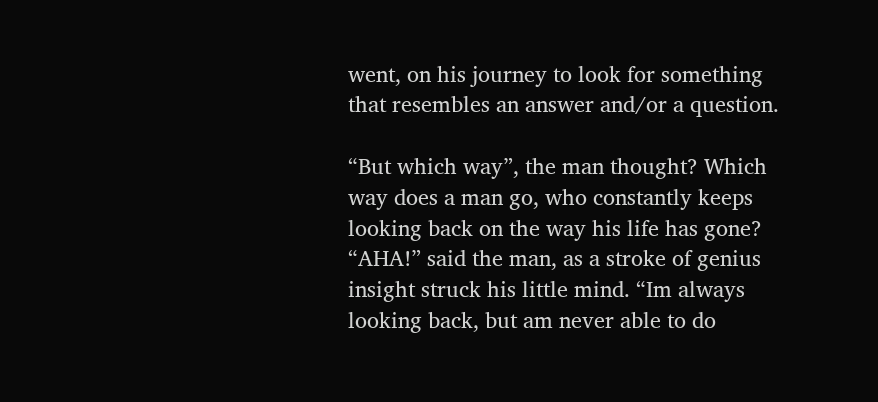went, on his journey to look for something that resembles an answer and/or a question.

“But which way”, the man thought? Which way does a man go, who constantly keeps looking back on the way his life has gone? “AHA!” said the man, as a stroke of genius insight struck his little mind. “Im always looking back, but am never able to do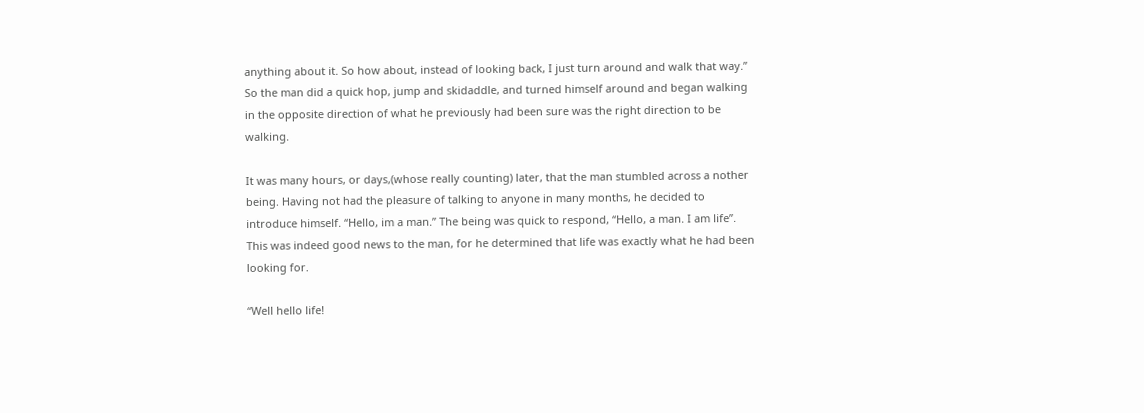anything about it. So how about, instead of looking back, I just turn around and walk that way.” So the man did a quick hop, jump and skidaddle, and turned himself around and began walking in the opposite direction of what he previously had been sure was the right direction to be walking.

It was many hours, or days,(whose really counting) later, that the man stumbled across a nother being. Having not had the pleasure of talking to anyone in many months, he decided to introduce himself. “Hello, im a man.” The being was quick to respond, “Hello, a man. I am life”. This was indeed good news to the man, for he determined that life was exactly what he had been looking for.

“Well hello life!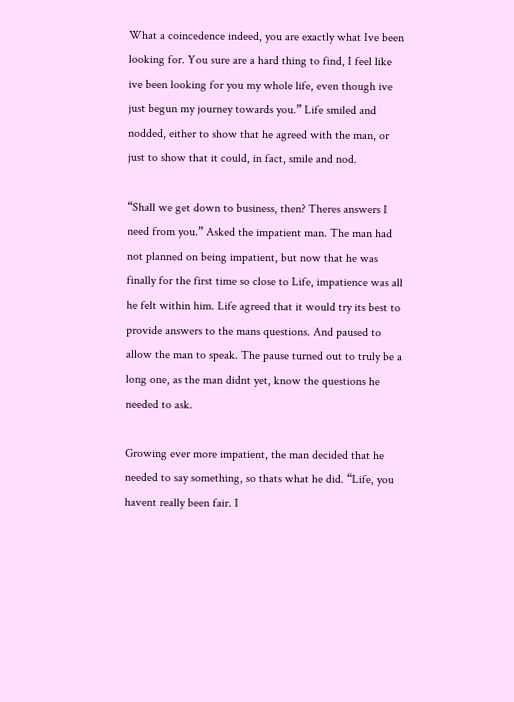What a coincedence indeed, you are exactly what Ive been looking for. You sure are a hard thing to find, I feel like ive been looking for you my whole life, even though ive just begun my journey towards you.” Life smiled and nodded, either to show that he agreed with the man, or just to show that it could, in fact, smile and nod.

“Shall we get down to business, then? Theres answers I need from you.” Asked the impatient man. The man had not planned on being impatient, but now that he was finally for the first time so close to Life, impatience was all he felt within him. Life agreed that it would try its best to provide answers to the mans questions. And paused to allow the man to speak. The pause turned out to truly be a long one, as the man didnt yet, know the questions he needed to ask.

Growing ever more impatient, the man decided that he needed to say something, so thats what he did. “Life, you havent really been fair. I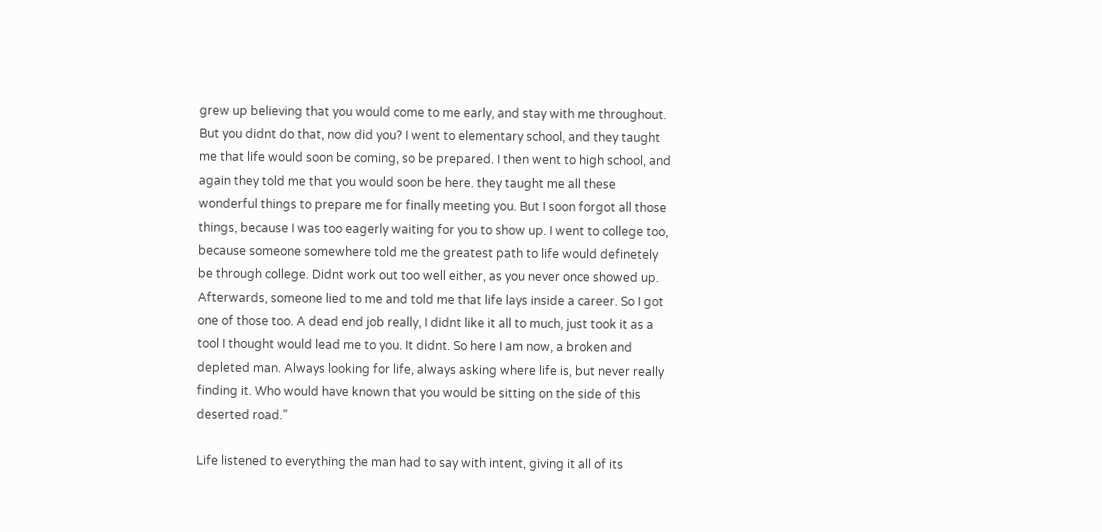grew up believing that you would come to me early, and stay with me throughout. But you didnt do that, now did you? I went to elementary school, and they taught me that life would soon be coming, so be prepared. I then went to high school, and again they told me that you would soon be here. they taught me all these wonderful things to prepare me for finally meeting you. But I soon forgot all those things, because I was too eagerly waiting for you to show up. I went to college too, because someone somewhere told me the greatest path to life would definetely be through college. Didnt work out too well either, as you never once showed up. Afterwards, someone lied to me and told me that life lays inside a career. So I got one of those too. A dead end job really, I didnt like it all to much, just took it as a tool I thought would lead me to you. It didnt. So here I am now, a broken and depleted man. Always looking for life, always asking where life is, but never really finding it. Who would have known that you would be sitting on the side of this deserted road.”

Life listened to everything the man had to say with intent, giving it all of its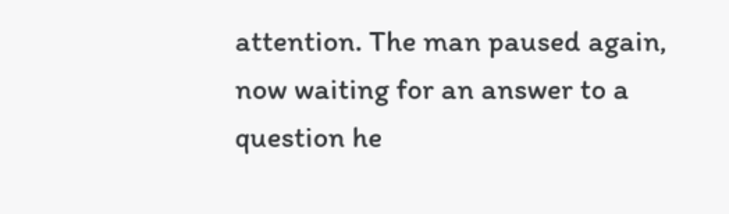attention. The man paused again, now waiting for an answer to a question he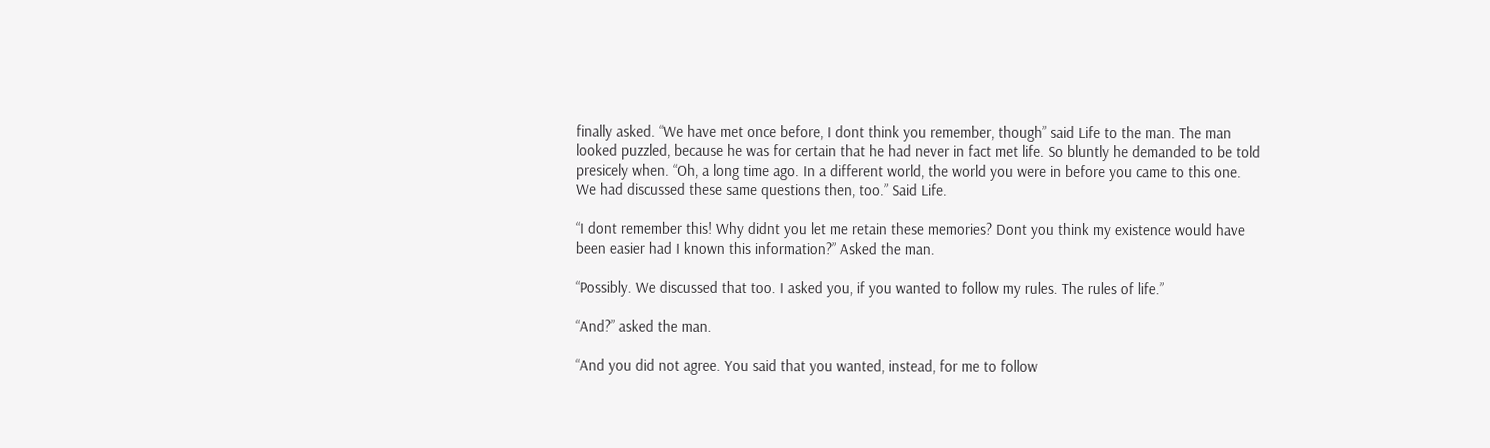finally asked. “We have met once before, I dont think you remember, though” said Life to the man. The man looked puzzled, because he was for certain that he had never in fact met life. So bluntly he demanded to be told presicely when. “Oh, a long time ago. In a different world, the world you were in before you came to this one. We had discussed these same questions then, too.” Said Life.

“I dont remember this! Why didnt you let me retain these memories? Dont you think my existence would have been easier had I known this information?” Asked the man.

“Possibly. We discussed that too. I asked you, if you wanted to follow my rules. The rules of life.”

“And?” asked the man.

“And you did not agree. You said that you wanted, instead, for me to follow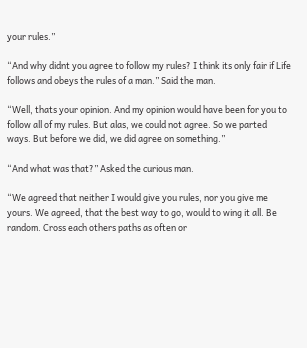your rules.”

“And why didnt you agree to follow my rules? I think its only fair if Life follows and obeys the rules of a man.” Said the man.

“Well, thats your opinion. And my opinion would have been for you to follow all of my rules. But alas, we could not agree. So we parted ways. But before we did, we did agree on something.”

“And what was that?” Asked the curious man.

“We agreed that neither I would give you rules, nor you give me yours. We agreed, that the best way to go, would to wing it all. Be random. Cross each others paths as often or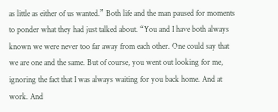as little as either of us wanted.” Both life and the man paused for moments to ponder what they had just talked about. “You and I have both always known we were never too far away from each other. One could say that we are one and the same. But of course, you went out looking for me, ignoring the fact that I was always waiting for you back home. And at work. And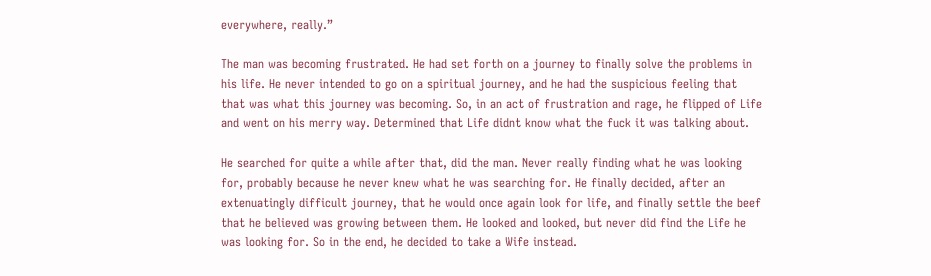everywhere, really.”

The man was becoming frustrated. He had set forth on a journey to finally solve the problems in his life. He never intended to go on a spiritual journey, and he had the suspicious feeling that that was what this journey was becoming. So, in an act of frustration and rage, he flipped of Life and went on his merry way. Determined that Life didnt know what the fuck it was talking about.

He searched for quite a while after that, did the man. Never really finding what he was looking for, probably because he never knew what he was searching for. He finally decided, after an extenuatingly difficult journey, that he would once again look for life, and finally settle the beef that he believed was growing between them. He looked and looked, but never did find the Life he was looking for. So in the end, he decided to take a Wife instead.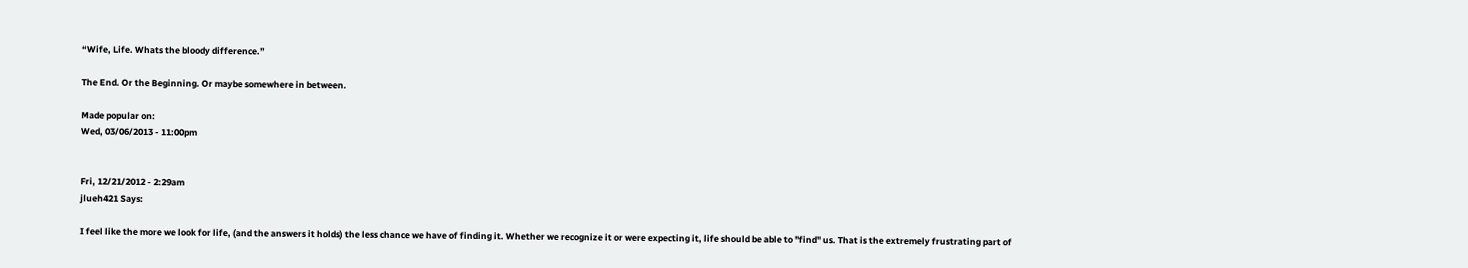“Wife, Life. Whats the bloody difference.”

The End. Or the Beginning. Or maybe somewhere in between.

Made popular on:
Wed, 03/06/2013 - 11:00pm


Fri, 12/21/2012 - 2:29am
jlueh421 Says:

I feel like the more we look for life, (and the answers it holds) the less chance we have of finding it. Whether we recognize it or were expecting it, life should be able to "find" us. That is the extremely frustrating part of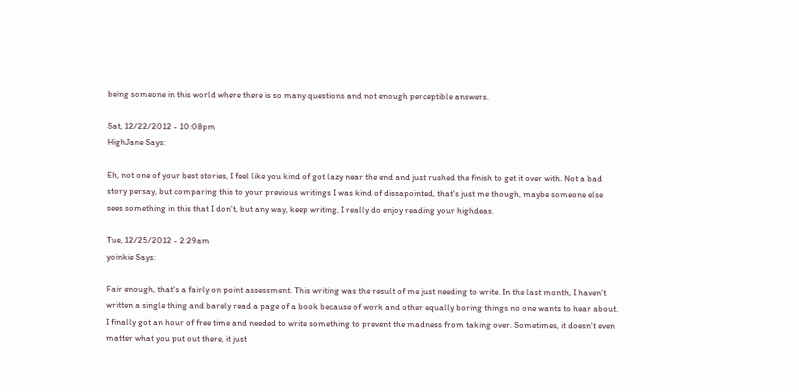being someone in this world where there is so many questions and not enough perceptible answers.

Sat, 12/22/2012 - 10:08pm
HighJane Says:

Eh, not one of your best stories, I feel like you kind of got lazy near the end and just rushed the finish to get it over with. Not a bad story persay, but comparing this to your previous writings I was kind of dissapointed, that's just me though, maybe someone else sees something in this that I don't, but any way, keep writing, I really do enjoy reading your highdeas.

Tue, 12/25/2012 - 2:29am
yoinkie Says:

Fair enough, that's a fairly on point assessment. This writing was the result of me just needing to write. In the last month, I haven't written a single thing and barely read a page of a book because of work and other equally boring things no one wants to hear about. I finally got an hour of free time and needed to write something to prevent the madness from taking over. Sometimes, it doesn't even matter what you put out there, it just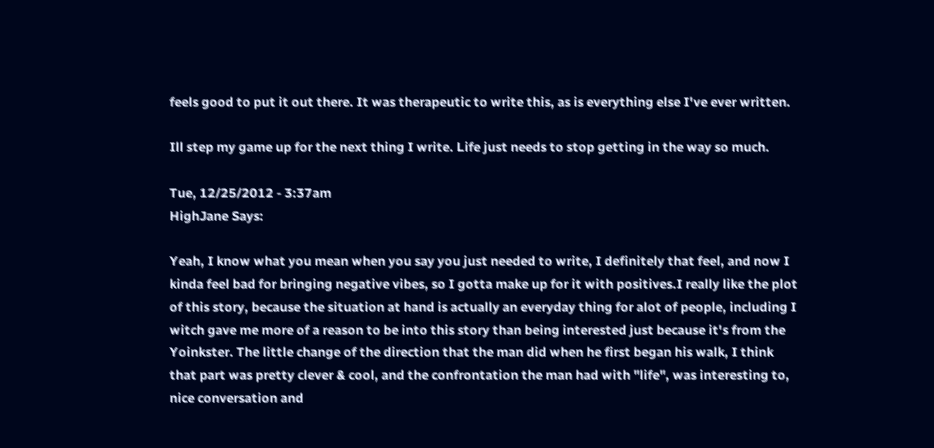feels good to put it out there. It was therapeutic to write this, as is everything else I've ever written.

Ill step my game up for the next thing I write. Life just needs to stop getting in the way so much.

Tue, 12/25/2012 - 3:37am
HighJane Says:

Yeah, I know what you mean when you say you just needed to write, I definitely that feel, and now I kinda feel bad for bringing negative vibes, so I gotta make up for it with positives.I really like the plot of this story, because the situation at hand is actually an everyday thing for alot of people, including I witch gave me more of a reason to be into this story than being interested just because it's from the Yoinkster. The little change of the direction that the man did when he first began his walk, I think that part was pretty clever & cool, and the confrontation the man had with "life", was interesting to, nice conversation and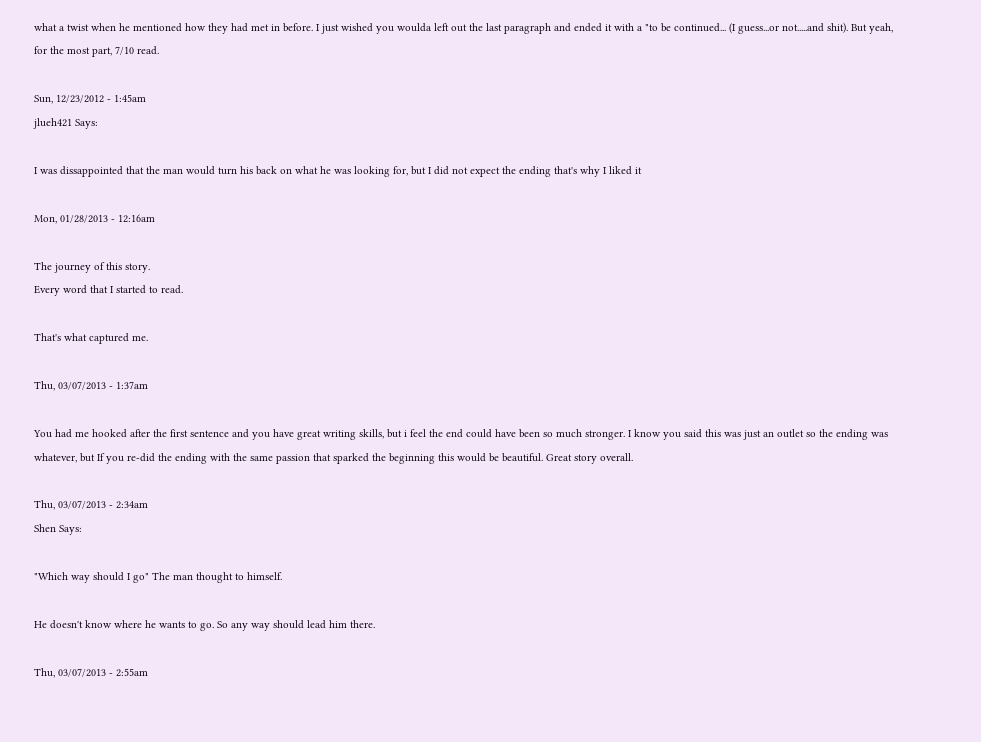what a twist when he mentioned how they had met in before. I just wished you woulda left out the last paragraph and ended it with a "to be continued... (I guess...or not.....and shit). But yeah, for the most part, 7/10 read.

Sun, 12/23/2012 - 1:45am
jlueh421 Says:

I was dissappointed that the man would turn his back on what he was looking for, but I did not expect the ending that's why I liked it

Mon, 01/28/2013 - 12:16am

The journey of this story.
Every word that I started to read.

That's what captured me.

Thu, 03/07/2013 - 1:37am

You had me hooked after the first sentence and you have great writing skills, but i feel the end could have been so much stronger. I know you said this was just an outlet so the ending was whatever, but If you re-did the ending with the same passion that sparked the beginning this would be beautiful. Great story overall.

Thu, 03/07/2013 - 2:34am
Shen Says:

"Which way should I go" The man thought to himself.

He doesn't know where he wants to go. So any way should lead him there.

Thu, 03/07/2013 - 2:55am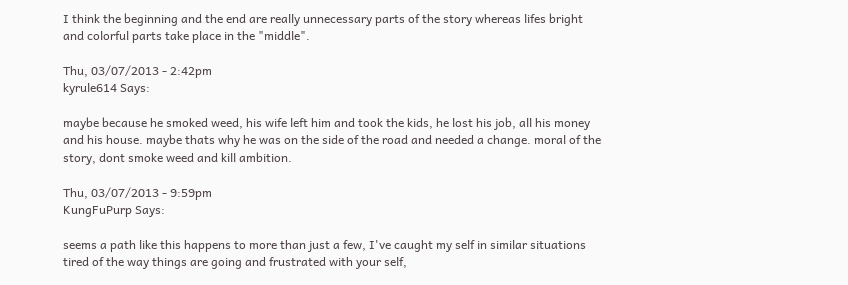I think the beginning and the end are really unnecessary parts of the story whereas lifes bright and colorful parts take place in the "middle".

Thu, 03/07/2013 - 2:42pm
kyrule614 Says:

maybe because he smoked weed, his wife left him and took the kids, he lost his job, all his money and his house. maybe thats why he was on the side of the road and needed a change. moral of the story, dont smoke weed and kill ambition.

Thu, 03/07/2013 - 9:59pm
KungFuPurp Says:

seems a path like this happens to more than just a few, I've caught my self in similar situations tired of the way things are going and frustrated with your self,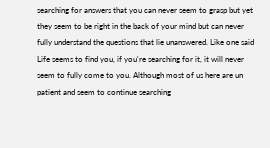searching for answers that you can never seem to grasp but yet they seem to be right in the back of your mind but can never fully understand the questions that lie unanswered. Like one said Life seems to find you, if you're searching for it, it will never seem to fully come to you. Although most of us here are un patient and seem to continue searching